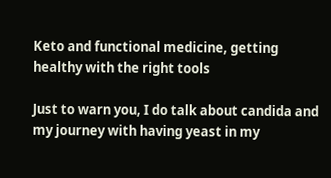Keto and functional medicine, getting healthy with the right tools

Just to warn you, I do talk about candida and my journey with having yeast in my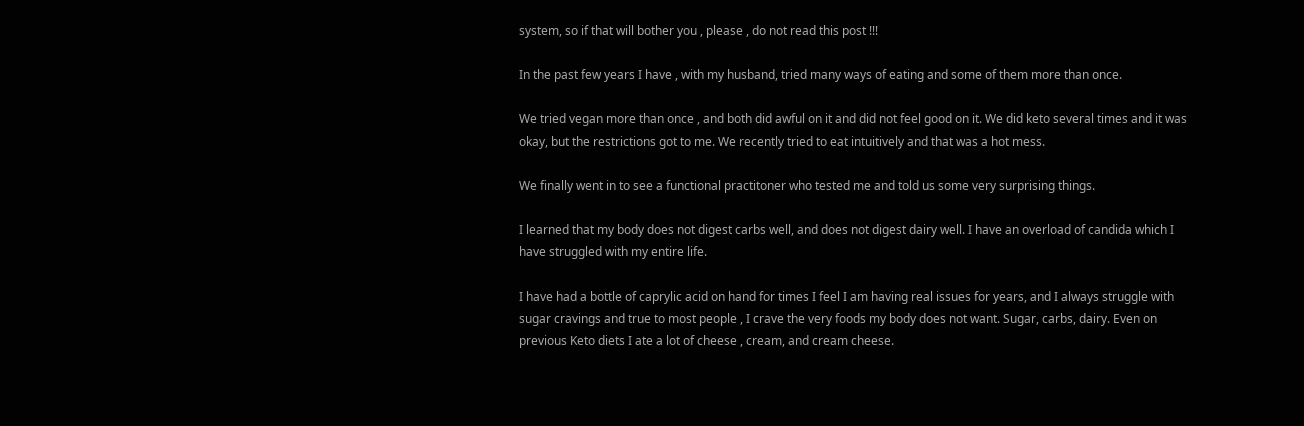system, so if that will bother you , please , do not read this post !!!

In the past few years I have , with my husband, tried many ways of eating and some of them more than once.

We tried vegan more than once , and both did awful on it and did not feel good on it. We did keto several times and it was okay, but the restrictions got to me. We recently tried to eat intuitively and that was a hot mess.

We finally went in to see a functional practitoner who tested me and told us some very surprising things.

I learned that my body does not digest carbs well, and does not digest dairy well. I have an overload of candida which I have struggled with my entire life.

I have had a bottle of caprylic acid on hand for times I feel I am having real issues for years, and I always struggle with sugar cravings and true to most people , I crave the very foods my body does not want. Sugar, carbs, dairy. Even on previous Keto diets I ate a lot of cheese , cream, and cream cheese.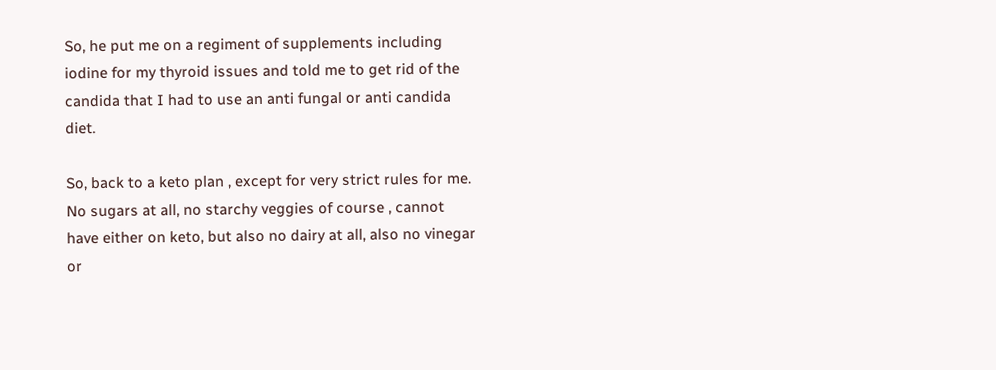So, he put me on a regiment of supplements including iodine for my thyroid issues and told me to get rid of the candida that I had to use an anti fungal or anti candida diet.

So, back to a keto plan , except for very strict rules for me. No sugars at all, no starchy veggies of course , cannot have either on keto, but also no dairy at all, also no vinegar or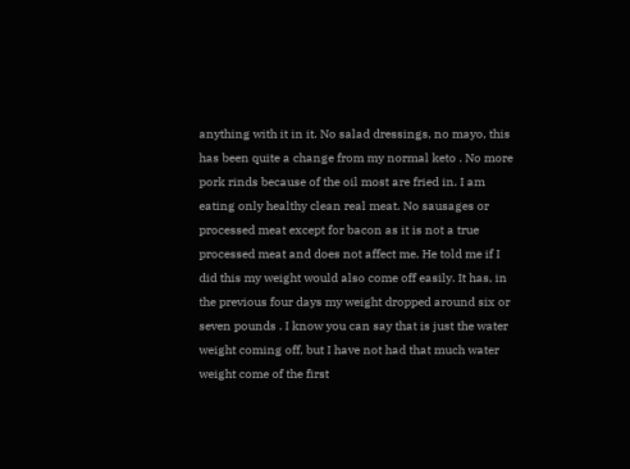anything with it in it. No salad dressings, no mayo, this has been quite a change from my normal keto . No more pork rinds because of the oil most are fried in. I am eating only healthy clean real meat. No sausages or processed meat except for bacon as it is not a true processed meat and does not affect me. He told me if I did this my weight would also come off easily. It has, in the previous four days my weight dropped around six or seven pounds . I know you can say that is just the water weight coming off, but I have not had that much water weight come of the first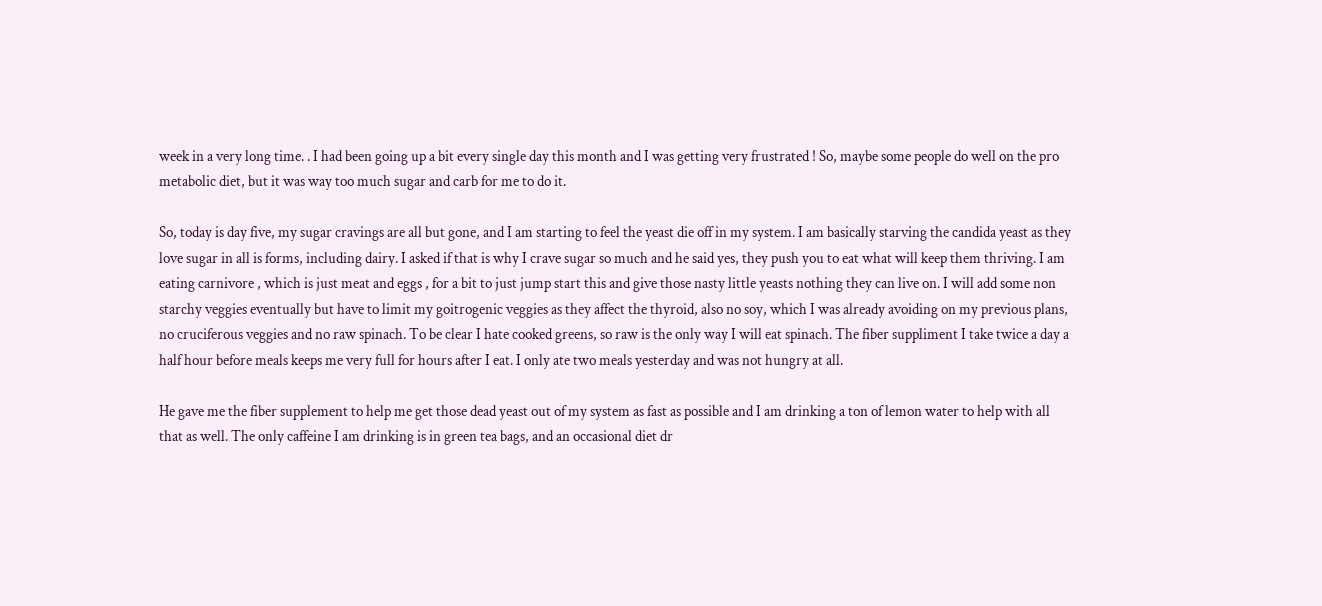week in a very long time. . I had been going up a bit every single day this month and I was getting very frustrated ! So, maybe some people do well on the pro metabolic diet, but it was way too much sugar and carb for me to do it.

So, today is day five, my sugar cravings are all but gone, and I am starting to feel the yeast die off in my system. I am basically starving the candida yeast as they love sugar in all is forms, including dairy. I asked if that is why I crave sugar so much and he said yes, they push you to eat what will keep them thriving. I am eating carnivore , which is just meat and eggs , for a bit to just jump start this and give those nasty little yeasts nothing they can live on. I will add some non starchy veggies eventually but have to limit my goitrogenic veggies as they affect the thyroid, also no soy, which I was already avoiding on my previous plans, no cruciferous veggies and no raw spinach. To be clear I hate cooked greens, so raw is the only way I will eat spinach. The fiber suppliment I take twice a day a half hour before meals keeps me very full for hours after I eat. I only ate two meals yesterday and was not hungry at all.

He gave me the fiber supplement to help me get those dead yeast out of my system as fast as possible and I am drinking a ton of lemon water to help with all that as well. The only caffeine I am drinking is in green tea bags, and an occasional diet dr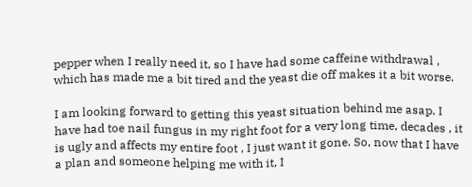pepper when I really need it, so I have had some caffeine withdrawal , which has made me a bit tired and the yeast die off makes it a bit worse.

I am looking forward to getting this yeast situation behind me asap. I have had toe nail fungus in my right foot for a very long time, decades , it is ugly and affects my entire foot , I just want it gone. So, now that I have a plan and someone helping me with it, I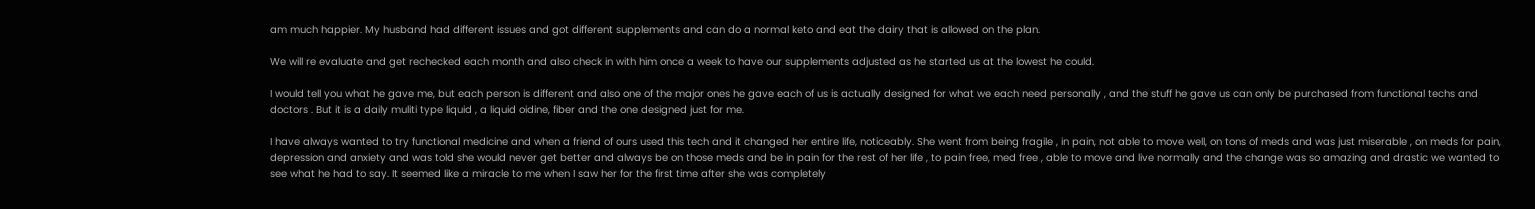am much happier. My husband had different issues and got different supplements and can do a normal keto and eat the dairy that is allowed on the plan.

We will re evaluate and get rechecked each month and also check in with him once a week to have our supplements adjusted as he started us at the lowest he could.

I would tell you what he gave me, but each person is different and also one of the major ones he gave each of us is actually designed for what we each need personally , and the stuff he gave us can only be purchased from functional techs and doctors . But it is a daily muliti type liquid , a liquid oidine, fiber and the one designed just for me.

I have always wanted to try functional medicine and when a friend of ours used this tech and it changed her entire life, noticeably. She went from being fragile , in pain, not able to move well, on tons of meds and was just miserable , on meds for pain, depression and anxiety and was told she would never get better and always be on those meds and be in pain for the rest of her life , to pain free, med free , able to move and live normally and the change was so amazing and drastic we wanted to see what he had to say. It seemed like a miracle to me when I saw her for the first time after she was completely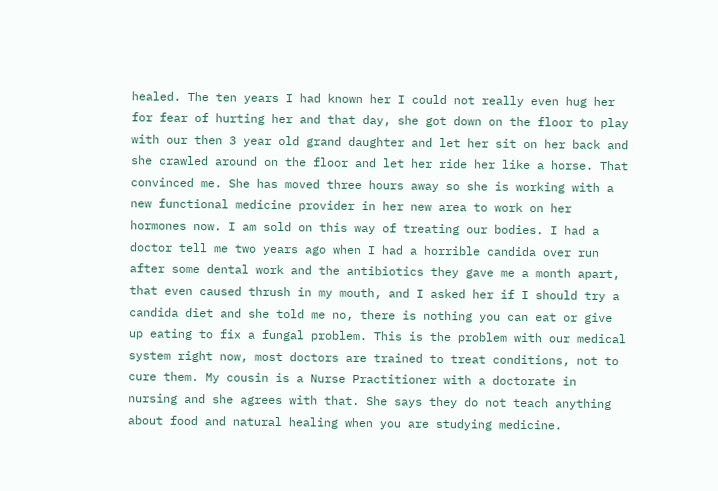healed. The ten years I had known her I could not really even hug her for fear of hurting her and that day, she got down on the floor to play with our then 3 year old grand daughter and let her sit on her back and she crawled around on the floor and let her ride her like a horse. That convinced me. She has moved three hours away so she is working with a new functional medicine provider in her new area to work on her hormones now. I am sold on this way of treating our bodies. I had a doctor tell me two years ago when I had a horrible candida over run after some dental work and the antibiotics they gave me a month apart, that even caused thrush in my mouth, and I asked her if I should try a candida diet and she told me no, there is nothing you can eat or give up eating to fix a fungal problem. This is the problem with our medical system right now, most doctors are trained to treat conditions, not to cure them. My cousin is a Nurse Practitioner with a doctorate in nursing and she agrees with that. She says they do not teach anything about food and natural healing when you are studying medicine.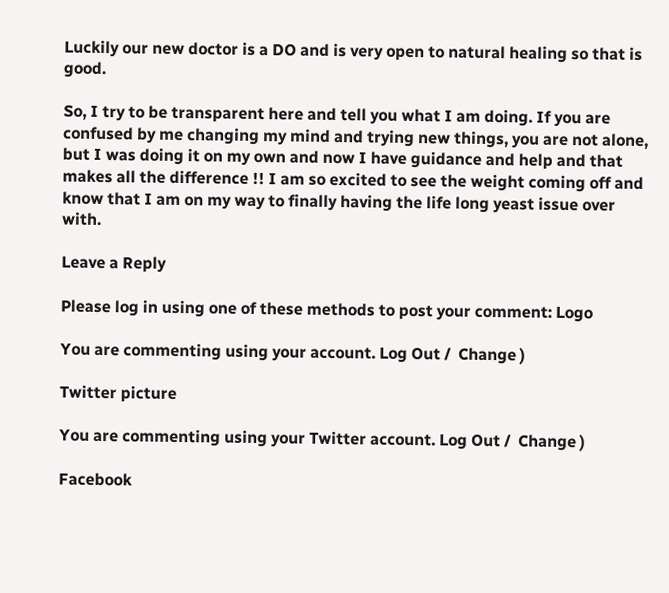Luckily our new doctor is a DO and is very open to natural healing so that is good.

So, I try to be transparent here and tell you what I am doing. If you are confused by me changing my mind and trying new things, you are not alone, but I was doing it on my own and now I have guidance and help and that makes all the difference !! I am so excited to see the weight coming off and know that I am on my way to finally having the life long yeast issue over with.

Leave a Reply

Please log in using one of these methods to post your comment: Logo

You are commenting using your account. Log Out /  Change )

Twitter picture

You are commenting using your Twitter account. Log Out /  Change )

Facebook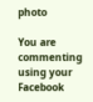photo

You are commenting using your Facebook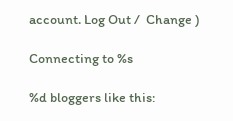account. Log Out /  Change )

Connecting to %s

%d bloggers like this: